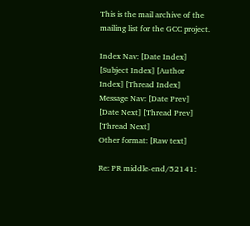This is the mail archive of the mailing list for the GCC project.

Index Nav: [Date Index] [Subject Index] [Author Index] [Thread Index]
Message Nav: [Date Prev] [Date Next] [Thread Prev] [Thread Next]
Other format: [Raw text]

Re: PR middle-end/52141: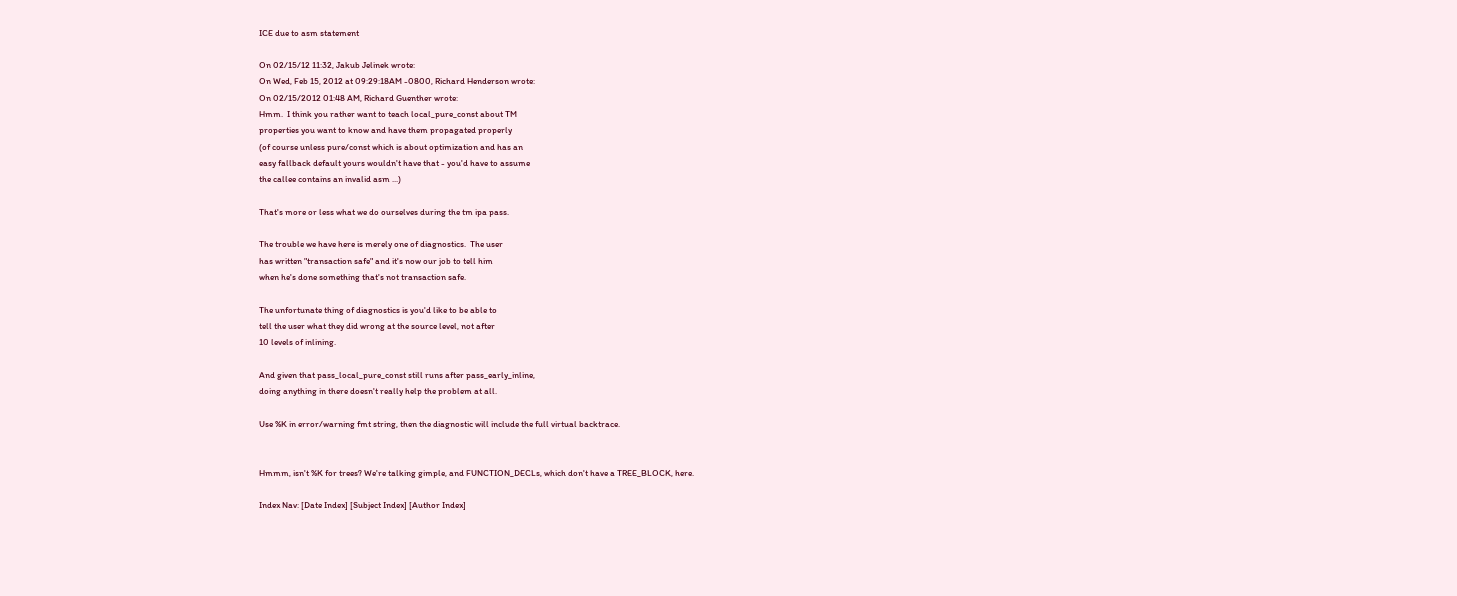ICE due to asm statement

On 02/15/12 11:32, Jakub Jelinek wrote:
On Wed, Feb 15, 2012 at 09:29:18AM -0800, Richard Henderson wrote:
On 02/15/2012 01:48 AM, Richard Guenther wrote:
Hmm.  I think you rather want to teach local_pure_const about TM
properties you want to know and have them propagated properly
(of course unless pure/const which is about optimization and has an
easy fallback default yours wouldn't have that - you'd have to assume
the callee contains an invalid asm ...)

That's more or less what we do ourselves during the tm ipa pass.

The trouble we have here is merely one of diagnostics.  The user
has written "transaction safe" and it's now our job to tell him
when he's done something that's not transaction safe.

The unfortunate thing of diagnostics is you'd like to be able to
tell the user what they did wrong at the source level, not after
10 levels of inlining.

And given that pass_local_pure_const still runs after pass_early_inline,
doing anything in there doesn't really help the problem at all.

Use %K in error/warning fmt string, then the diagnostic will include the full virtual backtrace.


Hmmm, isn't %K for trees? We're talking gimple, and FUNCTION_DECLs, which don't have a TREE_BLOCK, here.

Index Nav: [Date Index] [Subject Index] [Author Index]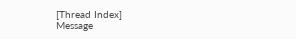[Thread Index]
Message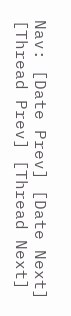Nav: [Date Prev] [Date Next] [Thread Prev] [Thread Next]